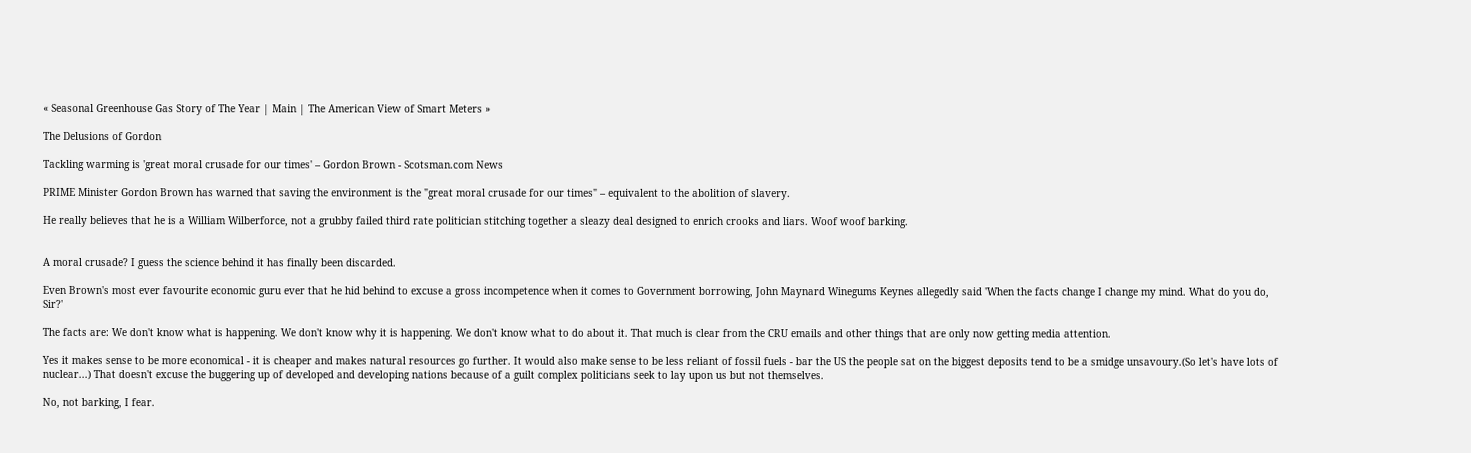« Seasonal Greenhouse Gas Story of The Year | Main | The American View of Smart Meters »

The Delusions of Gordon

Tackling warming is 'great moral crusade for our times' – Gordon Brown - Scotsman.com News

PRIME Minister Gordon Brown has warned that saving the environment is the "great moral crusade for our times" – equivalent to the abolition of slavery.

He really believes that he is a William Wilberforce, not a grubby failed third rate politician stitching together a sleazy deal designed to enrich crooks and liars. Woof woof barking.


A moral crusade? I guess the science behind it has finally been discarded.

Even Brown's most ever favourite economic guru ever that he hid behind to excuse a gross incompetence when it comes to Government borrowing, John Maynard Winegums Keynes allegedly said 'When the facts change I change my mind. What do you do, Sir?'

The facts are: We don't know what is happening. We don't know why it is happening. We don't know what to do about it. That much is clear from the CRU emails and other things that are only now getting media attention.

Yes it makes sense to be more economical - it is cheaper and makes natural resources go further. It would also make sense to be less reliant of fossil fuels - bar the US the people sat on the biggest deposits tend to be a smidge unsavoury.(So let's have lots of nuclear...) That doesn't excuse the buggering up of developed and developing nations because of a guilt complex politicians seek to lay upon us but not themselves.

No, not barking, I fear.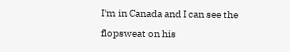I'm in Canada and I can see the flopsweat on his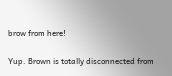brow from here!

Yup. Brown is totally disconnected from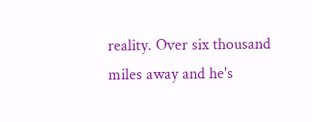reality. Over six thousand miles away and he's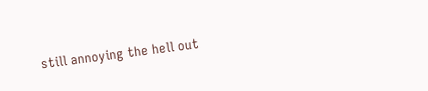still annoying the hell out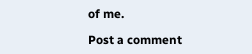of me.

Post a comment